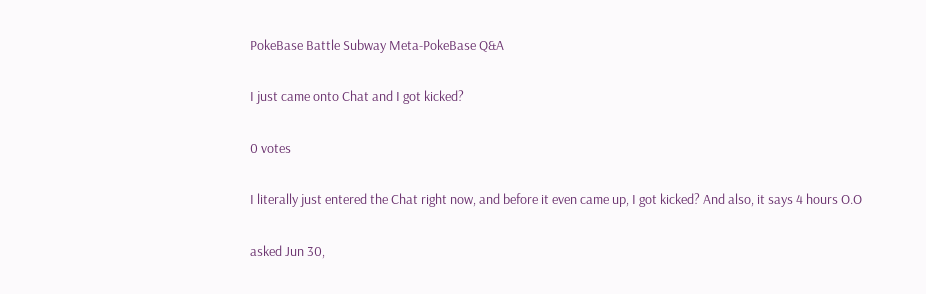PokeBase Battle Subway Meta-PokeBase Q&A

I just came onto Chat and I got kicked?

0 votes

I literally just entered the Chat right now, and before it even came up, I got kicked? And also, it says 4 hours O.O

asked Jun 30,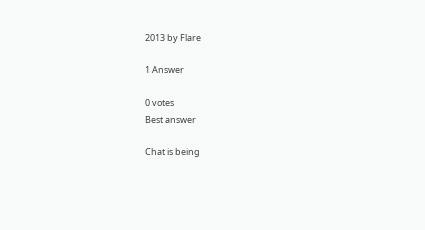2013 by Flare

1 Answer

0 votes
Best answer

Chat is being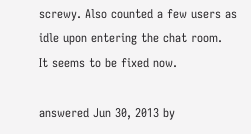screwy. Also counted a few users as idle upon entering the chat room.
It seems to be fixed now.

answered Jun 30, 2013 by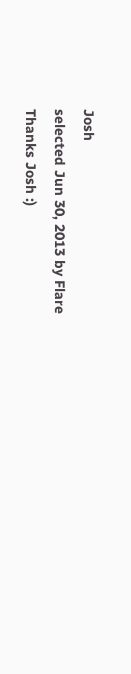Josh
selected Jun 30, 2013 by Flare
Thanks Josh :)